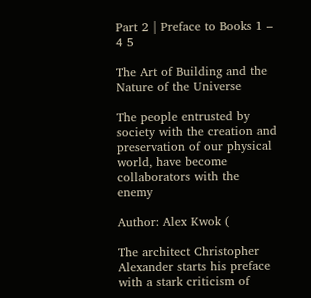Part 2 | Preface to Books 1 – 4 5

The Art of Building and the Nature of the Universe

The people entrusted by society with the creation and preservation of our physical world, have become collaborators with the enemy

Author: Alex Kwok (

The architect Christopher Alexander starts his preface with a stark criticism of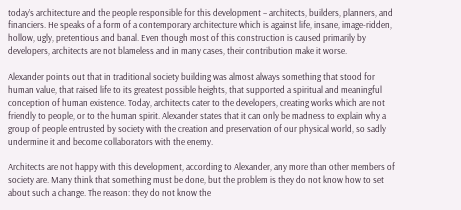today’s architecture and the people responsible for this development – architects, builders, planners, and financiers. He speaks of a form of a contemporary architecture which is against life, insane, image-ridden, hollow, ugly, pretentious and banal. Even though most of this construction is caused primarily by developers, architects are not blameless and in many cases, their contribution make it worse.

Alexander points out that in traditional society building was almost always something that stood for human value, that raised life to its greatest possible heights, that supported a spiritual and meaningful conception of human existence. Today, architects cater to the developers, creating works which are not friendly to people, or to the human spirit. Alexander states that it can only be madness to explain why a group of people entrusted by society with the creation and preservation of our physical world, so sadly undermine it and become collaborators with the enemy.

Architects are not happy with this development, according to Alexander, any more than other members of society are. Many think that something must be done, but the problem is they do not know how to set about such a change. The reason: they do not know the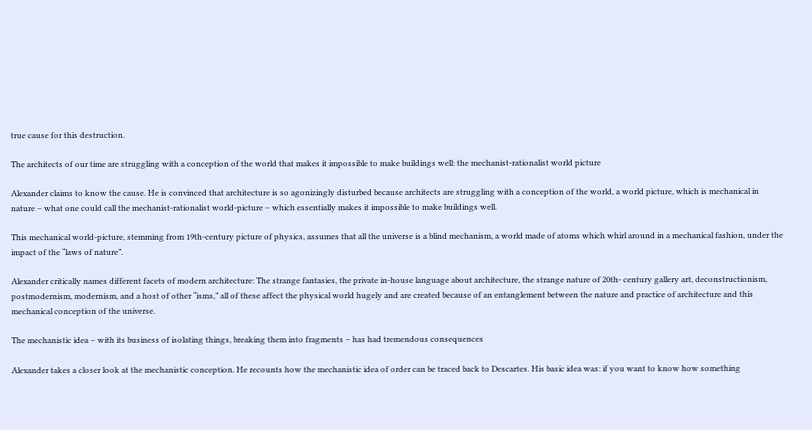true cause for this destruction.

The architects of our time are struggling with a conception of the world that makes it impossible to make buildings well: the mechanist-rationalist world picture

Alexander claims to know the cause. He is convinced that architecture is so agonizingly disturbed because architects are struggling with a conception of the world, a world picture, which is mechanical in nature – what one could call the mechanist-rationalist world-picture – which essentially makes it impossible to make buildings well.

This mechanical world-picture, stemming from 19th-century picture of physics, assumes that all the universe is a blind mechanism, a world made of atoms which whirl around in a mechanical fashion, under the impact of the “laws of nature”.

Alexander critically names different facets of modern architecture: The strange fantasies, the private in-house language about architecture, the strange nature of 20th- century gallery art, deconstructionism, postmodernism, modernism, and a host of other “isms,” all of these affect the physical world hugely and are created because of an entanglement between the nature and practice of architecture and this mechanical conception of the universe.

The mechanistic idea – with its business of isolating things, breaking them into fragments – has had tremendous consequences

Alexander takes a closer look at the mechanistic conception. He recounts how the mechanistic idea of order can be traced back to Descartes. His basic idea was: if you want to know how something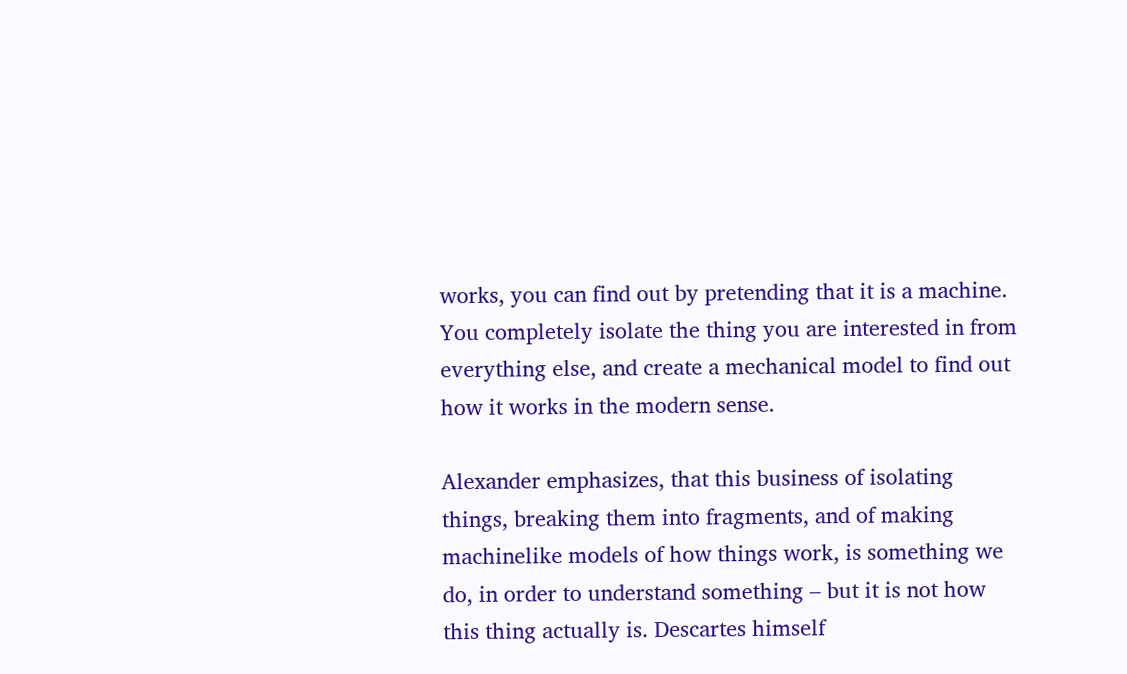works, you can find out by pretending that it is a machine. You completely isolate the thing you are interested in from everything else, and create a mechanical model to find out how it works in the modern sense.

Alexander emphasizes, that this business of isolating things, breaking them into fragments, and of making machinelike models of how things work, is something we do, in order to understand something – but it is not how this thing actually is. Descartes himself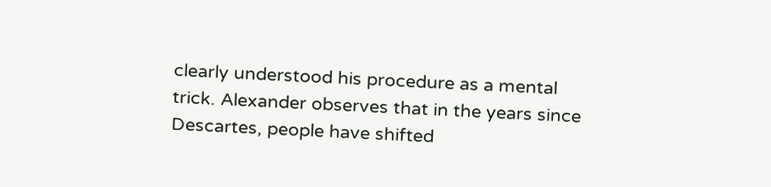clearly understood his procedure as a mental trick. Alexander observes that in the years since Descartes, people have shifted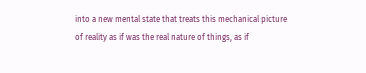into a new mental state that treats this mechanical picture of reality as if was the real nature of things, as if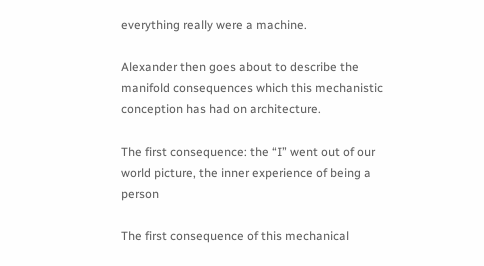everything really were a machine.

Alexander then goes about to describe the manifold consequences which this mechanistic conception has had on architecture.

The first consequence: the “I” went out of our world picture, the inner experience of being a person

The first consequence of this mechanical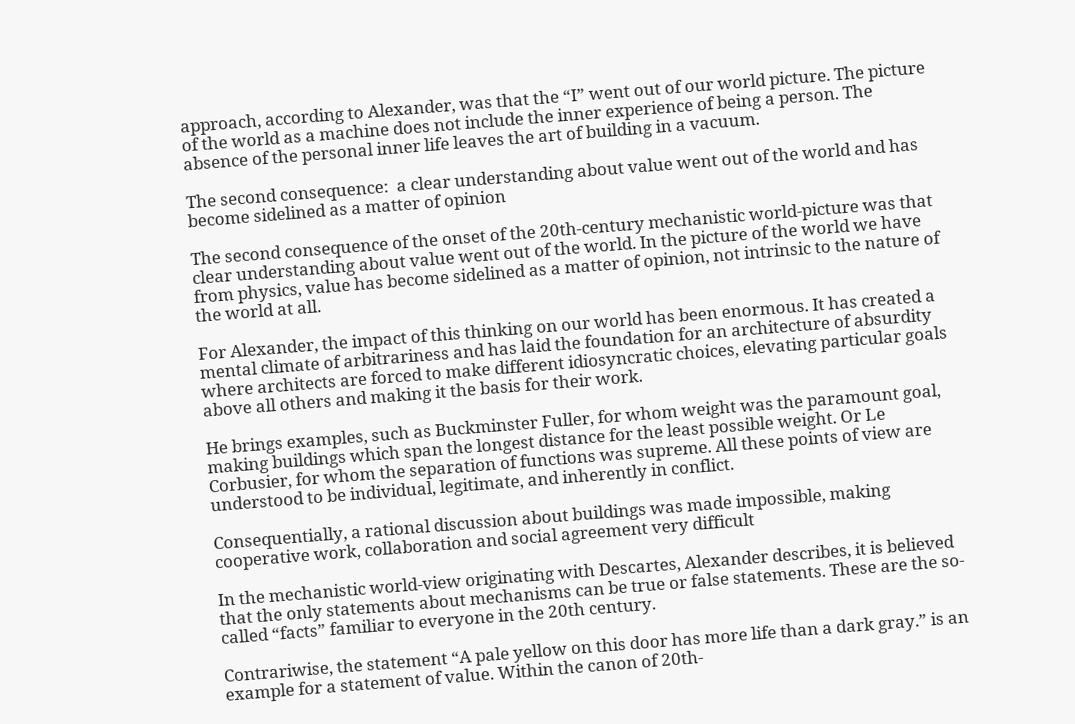approach, according to Alexander, was that the “I” went out of our world picture. The picture of the world as a machine does not include the inner experience of being a person. The absence of the personal inner life leaves the art of building in a vacuum.

The second consequence:  a clear understanding about value went out of the world and has become sidelined as a matter of opinion

The second consequence of the onset of the 20th-century mechanistic world-picture was that clear understanding about value went out of the world. In the picture of the world we have from physics, value has become sidelined as a matter of opinion, not intrinsic to the nature of the world at all.

For Alexander, the impact of this thinking on our world has been enormous. It has created a mental climate of arbitrariness and has laid the foundation for an architecture of absurdity where architects are forced to make different idiosyncratic choices, elevating particular goals above all others and making it the basis for their work.

He brings examples, such as Buckminster Fuller, for whom weight was the paramount goal, making buildings which span the longest distance for the least possible weight. Or Le Corbusier, for whom the separation of functions was supreme. All these points of view are understood to be individual, legitimate, and inherently in conflict.

Consequentially, a rational discussion about buildings was made impossible, making cooperative work, collaboration and social agreement very difficult

In the mechanistic world-view originating with Descartes, Alexander describes, it is believed that the only statements about mechanisms can be true or false statements. These are the so-called “facts” familiar to everyone in the 20th century.

Contrariwise, the statement “A pale yellow on this door has more life than a dark gray.” is an example for a statement of value. Within the canon of 20th-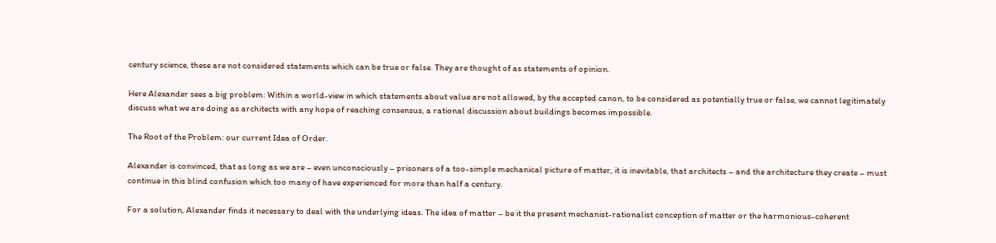century science, these are not considered statements which can be true or false. They are thought of as statements of opinion.

Here Alexander sees a big problem: Within a world-view in which statements about value are not allowed, by the accepted canon, to be considered as potentially true or false, we cannot legitimately discuss what we are doing as architects with any hope of reaching consensus, a rational discussion about buildings becomes impossible.

The Root of the Problem: our current Idea of Order.

Alexander is convinced, that as long as we are – even unconsciously – prisoners of a too-simple mechanical picture of matter, it is inevitable, that architects – and the architecture they create – must continue in this blind confusion which too many of have experienced for more than half a century.

For a solution, Alexander finds it necessary to deal with the underlying ideas. The idea of matter – be it the present mechanist-rationalist conception of matter or the harmonious-coherent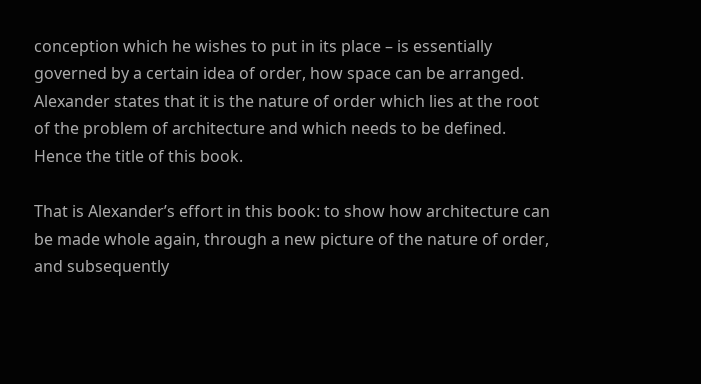conception which he wishes to put in its place – is essentially governed by a certain idea of order, how space can be arranged. Alexander states that it is the nature of order which lies at the root of the problem of architecture and which needs to be defined. Hence the title of this book.

That is Alexander’s effort in this book: to show how architecture can be made whole again, through a new picture of the nature of order, and subsequently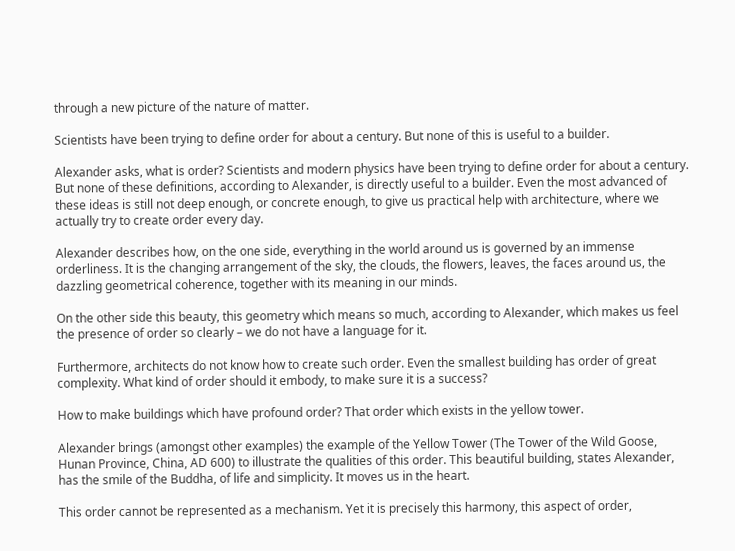through a new picture of the nature of matter.

Scientists have been trying to define order for about a century. But none of this is useful to a builder.

Alexander asks, what is order? Scientists and modern physics have been trying to define order for about a century. But none of these definitions, according to Alexander, is directly useful to a builder. Even the most advanced of these ideas is still not deep enough, or concrete enough, to give us practical help with architecture, where we actually try to create order every day.

Alexander describes how, on the one side, everything in the world around us is governed by an immense orderliness. It is the changing arrangement of the sky, the clouds, the flowers, leaves, the faces around us, the dazzling geometrical coherence, together with its meaning in our minds.

On the other side this beauty, this geometry which means so much, according to Alexander, which makes us feel the presence of order so clearly – we do not have a language for it.

Furthermore, architects do not know how to create such order. Even the smallest building has order of great complexity. What kind of order should it embody, to make sure it is a success?

How to make buildings which have profound order? That order which exists in the yellow tower.

Alexander brings (amongst other examples) the example of the Yellow Tower (The Tower of the Wild Goose, Hunan Province, China, AD 600) to illustrate the qualities of this order. This beautiful building, states Alexander, has the smile of the Buddha, of life and simplicity. It moves us in the heart.

This order cannot be represented as a mechanism. Yet it is precisely this harmony, this aspect of order,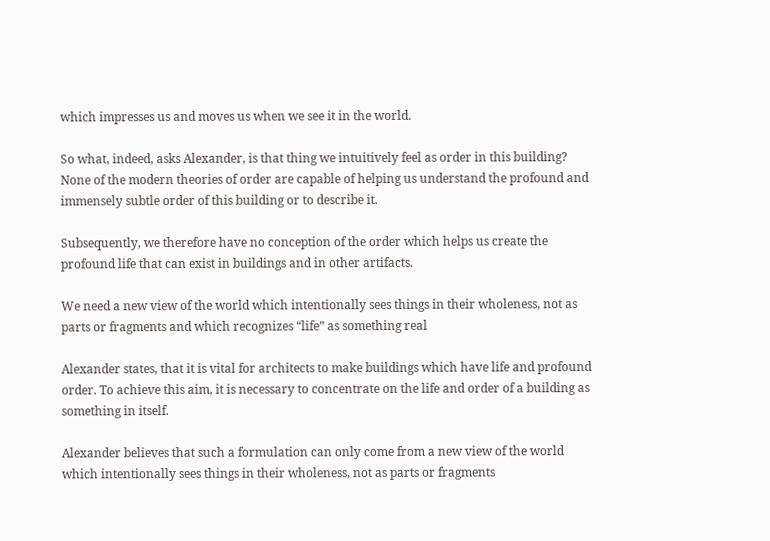which impresses us and moves us when we see it in the world.

So what, indeed, asks Alexander, is that thing we intuitively feel as order in this building? None of the modern theories of order are capable of helping us understand the profound and immensely subtle order of this building or to describe it.

Subsequently, we therefore have no conception of the order which helps us create the profound life that can exist in buildings and in other artifacts.

We need a new view of the world which intentionally sees things in their wholeness, not as parts or fragments and which recognizes “life” as something real

Alexander states, that it is vital for architects to make buildings which have life and profound order. To achieve this aim, it is necessary to concentrate on the life and order of a building as something in itself.

Alexander believes that such a formulation can only come from a new view of the world which intentionally sees things in their wholeness, not as parts or fragments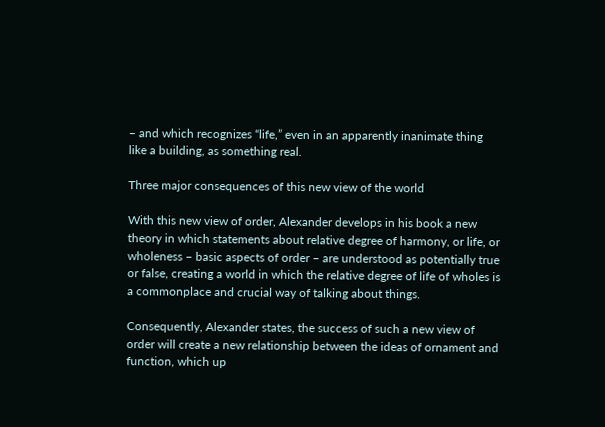– and which recognizes “life,” even in an apparently inanimate thing like a building, as something real.

Three major consequences of this new view of the world

With this new view of order, Alexander develops in his book a new theory in which statements about relative degree of harmony, or life, or wholeness – basic aspects of order – are understood as potentially true or false, creating a world in which the relative degree of life of wholes is a commonplace and crucial way of talking about things.

Consequently, Alexander states, the success of such a new view of order will create a new relationship between the ideas of ornament and function, which up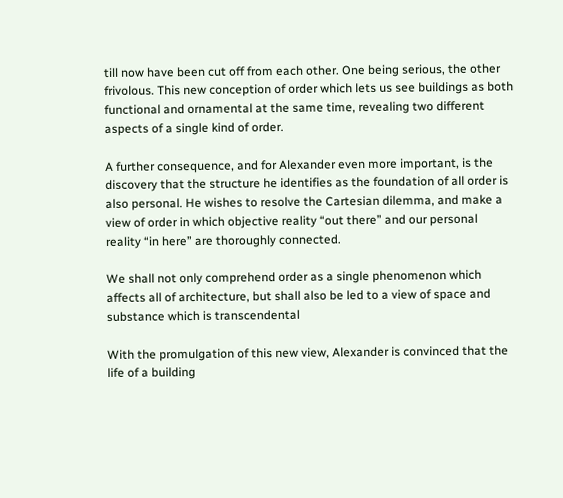till now have been cut off from each other. One being serious, the other frivolous. This new conception of order which lets us see buildings as both functional and ornamental at the same time, revealing two different aspects of a single kind of order.

A further consequence, and for Alexander even more important, is the discovery that the structure he identifies as the foundation of all order is also personal. He wishes to resolve the Cartesian dilemma, and make a view of order in which objective reality “out there” and our personal reality “in here” are thoroughly connected.

We shall not only comprehend order as a single phenomenon which affects all of architecture, but shall also be led to a view of space and substance which is transcendental

With the promulgation of this new view, Alexander is convinced that the life of a building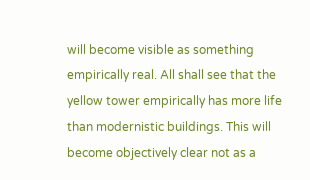will become visible as something empirically real. All shall see that the yellow tower empirically has more life than modernistic buildings. This will become objectively clear not as a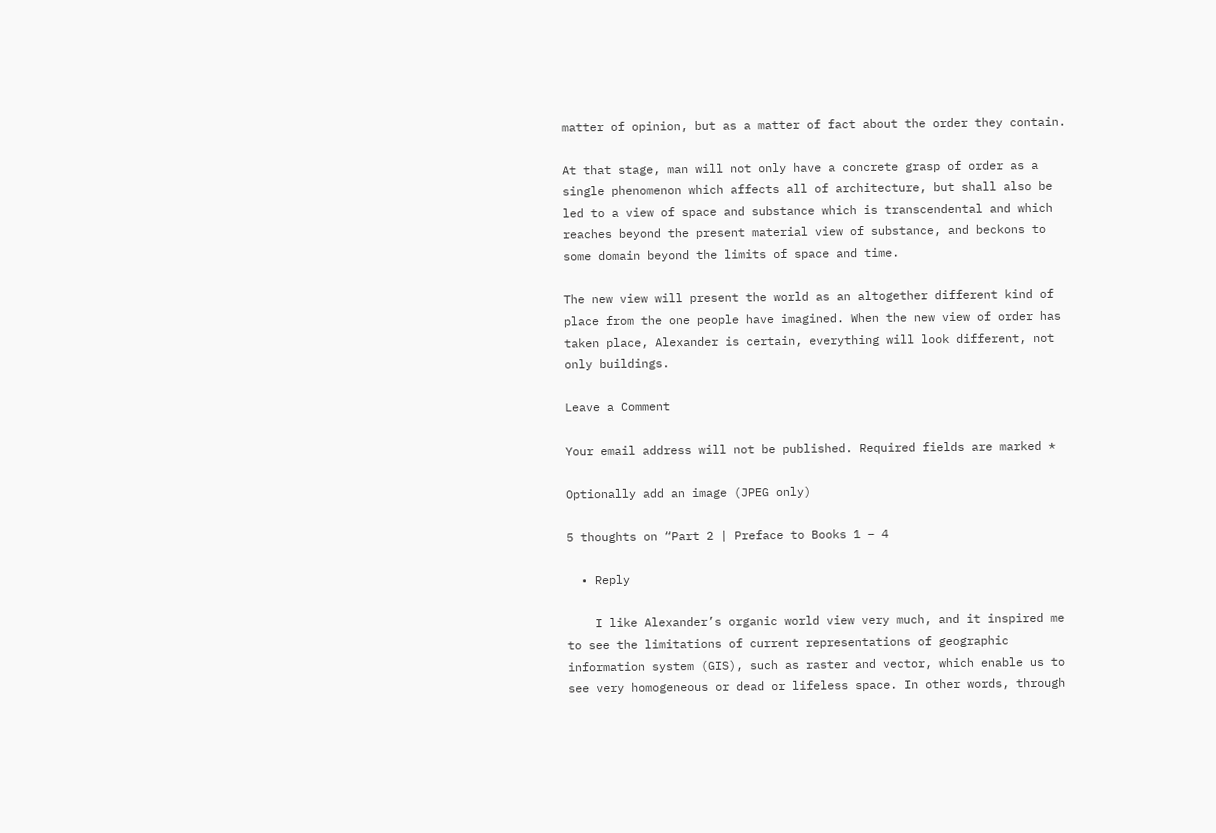matter of opinion, but as a matter of fact about the order they contain.

At that stage, man will not only have a concrete grasp of order as a single phenomenon which affects all of architecture, but shall also be led to a view of space and substance which is transcendental and which reaches beyond the present material view of substance, and beckons to some domain beyond the limits of space and time.

The new view will present the world as an altogether different kind of place from the one people have imagined. When the new view of order has taken place, Alexander is certain, everything will look different, not only buildings.

Leave a Comment

Your email address will not be published. Required fields are marked *

Optionally add an image (JPEG only)

5 thoughts on “Part 2 | Preface to Books 1 – 4

  • Reply

    I like Alexander’s organic world view very much, and it inspired me to see the limitations of current representations of geographic information system (GIS), such as raster and vector, which enable us to see very homogeneous or dead or lifeless space. In other words, through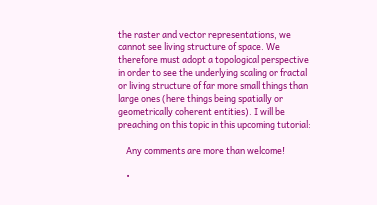the raster and vector representations, we cannot see living structure of space. We therefore must adopt a topological perspective in order to see the underlying scaling or fractal or living structure of far more small things than large ones (here things being spatially or geometrically coherent entities). I will be preaching on this topic in this upcoming tutorial:

    Any comments are more than welcome!

    •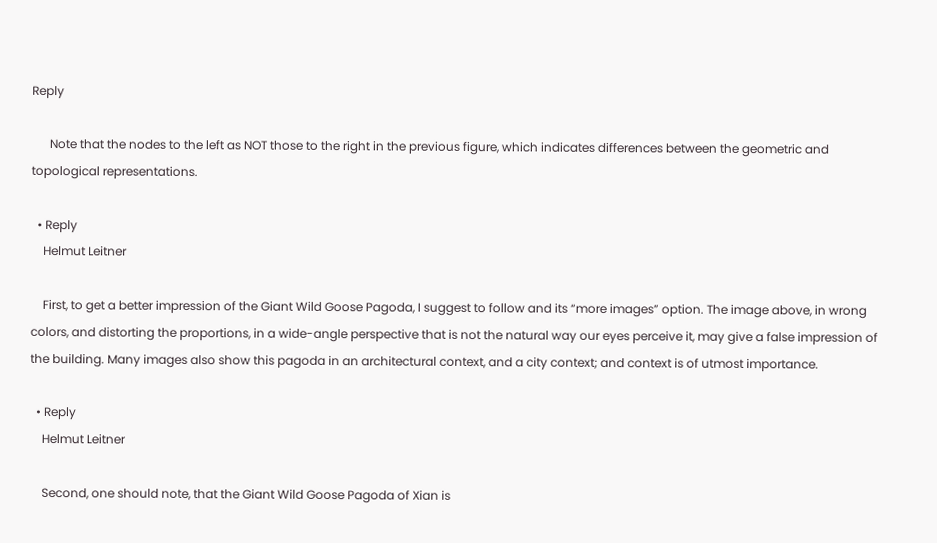Reply

      Note that the nodes to the left as NOT those to the right in the previous figure, which indicates differences between the geometric and topological representations.

  • Reply
    Helmut Leitner

    First, to get a better impression of the Giant Wild Goose Pagoda, I suggest to follow and its “more images” option. The image above, in wrong colors, and distorting the proportions, in a wide-angle perspective that is not the natural way our eyes perceive it, may give a false impression of the building. Many images also show this pagoda in an architectural context, and a city context; and context is of utmost importance.

  • Reply
    Helmut Leitner

    Second, one should note, that the Giant Wild Goose Pagoda of Xian is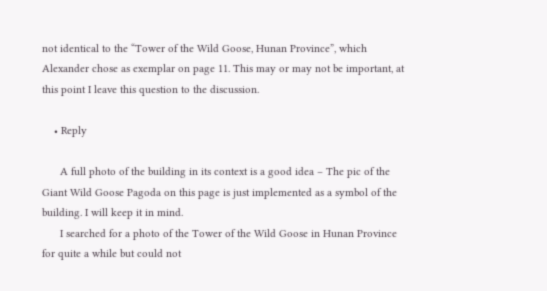not identical to the “Tower of the Wild Goose, Hunan Province”, which Alexander chose as exemplar on page 11. This may or may not be important, at this point I leave this question to the discussion.

    • Reply

      A full photo of the building in its context is a good idea – The pic of the Giant Wild Goose Pagoda on this page is just implemented as a symbol of the building. I will keep it in mind.
      I searched for a photo of the Tower of the Wild Goose in Hunan Province for quite a while but could not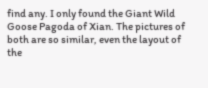find any. I only found the Giant Wild Goose Pagoda of Xian. The pictures of both are so similar, even the layout of the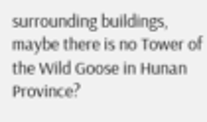surrounding buildings, maybe there is no Tower of the Wild Goose in Hunan Province?